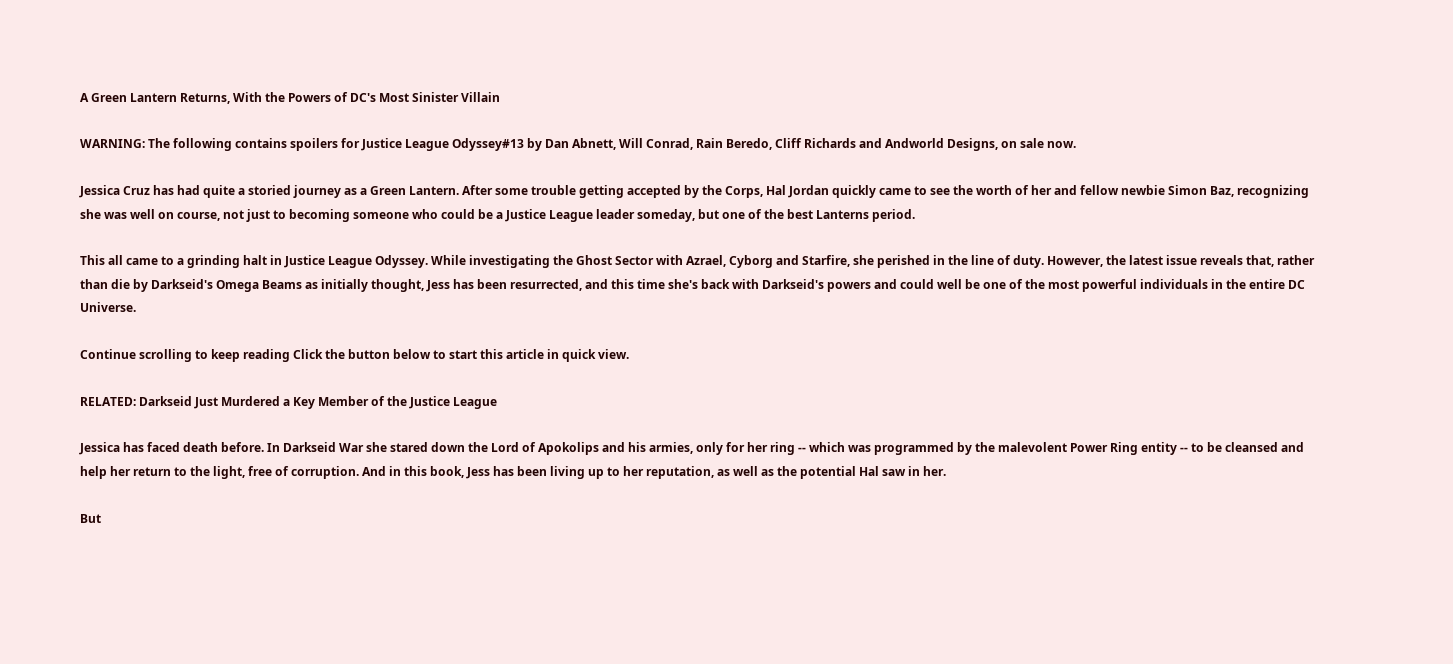A Green Lantern Returns, With the Powers of DC's Most Sinister Villain

WARNING: The following contains spoilers for Justice League Odyssey#13 by Dan Abnett, Will Conrad, Rain Beredo, Cliff Richards and Andworld Designs, on sale now.

Jessica Cruz has had quite a storied journey as a Green Lantern. After some trouble getting accepted by the Corps, Hal Jordan quickly came to see the worth of her and fellow newbie Simon Baz, recognizing she was well on course, not just to becoming someone who could be a Justice League leader someday, but one of the best Lanterns period.

This all came to a grinding halt in Justice League Odyssey. While investigating the Ghost Sector with Azrael, Cyborg and Starfire, she perished in the line of duty. However, the latest issue reveals that, rather than die by Darkseid's Omega Beams as initially thought, Jess has been resurrected, and this time she's back with Darkseid's powers and could well be one of the most powerful individuals in the entire DC Universe.

Continue scrolling to keep reading Click the button below to start this article in quick view.

RELATED: Darkseid Just Murdered a Key Member of the Justice League

Jessica has faced death before. In Darkseid War she stared down the Lord of Apokolips and his armies, only for her ring -- which was programmed by the malevolent Power Ring entity -- to be cleansed and help her return to the light, free of corruption. And in this book, Jess has been living up to her reputation, as well as the potential Hal saw in her.

But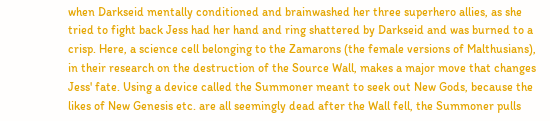when Darkseid mentally conditioned and brainwashed her three superhero allies, as she tried to fight back Jess had her hand and ring shattered by Darkseid and was burned to a crisp. Here, a science cell belonging to the Zamarons (the female versions of Malthusians), in their research on the destruction of the Source Wall, makes a major move that changes Jess' fate. Using a device called the Summoner meant to seek out New Gods, because the likes of New Genesis etc. are all seemingly dead after the Wall fell, the Summoner pulls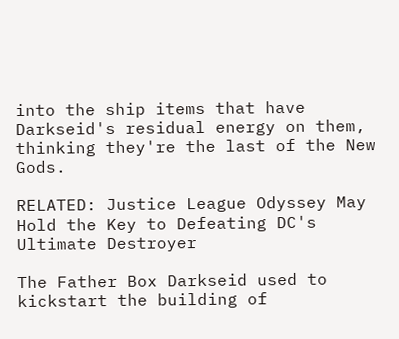into the ship items that have Darkseid's residual energy on them, thinking they're the last of the New Gods.

RELATED: Justice League Odyssey May Hold the Key to Defeating DC's Ultimate Destroyer

The Father Box Darkseid used to kickstart the building of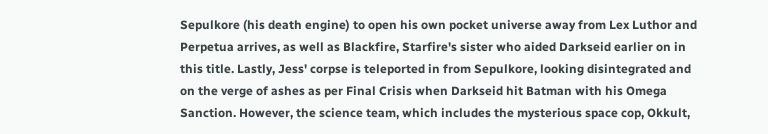Sepulkore (his death engine) to open his own pocket universe away from Lex Luthor and Perpetua arrives, as well as Blackfire, Starfire's sister who aided Darkseid earlier on in this title. Lastly, Jess' corpse is teleported in from Sepulkore, looking disintegrated and on the verge of ashes as per Final Crisis when Darkseid hit Batman with his Omega Sanction. However, the science team, which includes the mysterious space cop, Okkult,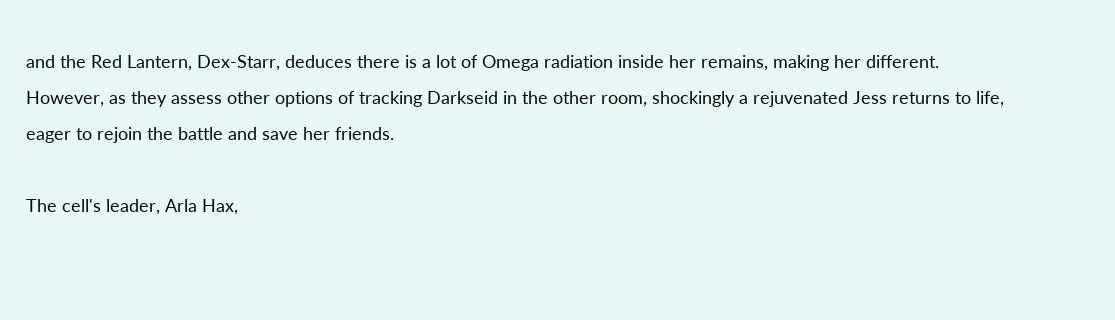and the Red Lantern, Dex-Starr, deduces there is a lot of Omega radiation inside her remains, making her different. However, as they assess other options of tracking Darkseid in the other room, shockingly a rejuvenated Jess returns to life, eager to rejoin the battle and save her friends.

The cell's leader, Arla Hax,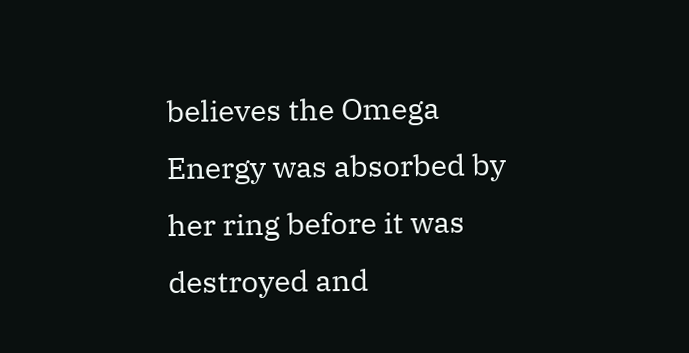believes the Omega Energy was absorbed by her ring before it was destroyed and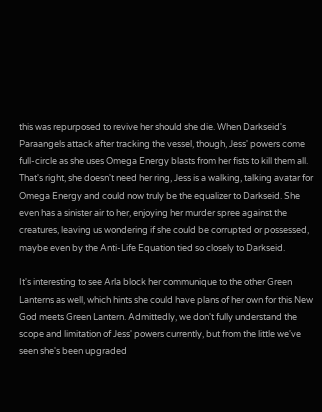this was repurposed to revive her should she die. When Darkseid's Paraangels attack after tracking the vessel, though, Jess' powers come full-circle as she uses Omega Energy blasts from her fists to kill them all. That's right, she doesn't need her ring, Jess is a walking, talking avatar for Omega Energy and could now truly be the equalizer to Darkseid. She even has a sinister air to her, enjoying her murder spree against the creatures, leaving us wondering if she could be corrupted or possessed, maybe even by the Anti-Life Equation tied so closely to Darkseid.

It's interesting to see Arla block her communique to the other Green Lanterns as well, which hints she could have plans of her own for this New God meets Green Lantern. Admittedly, we don't fully understand the scope and limitation of Jess' powers currently, but from the little we've seen she's been upgraded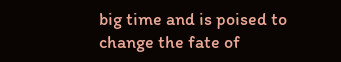big time and is poised to change the fate of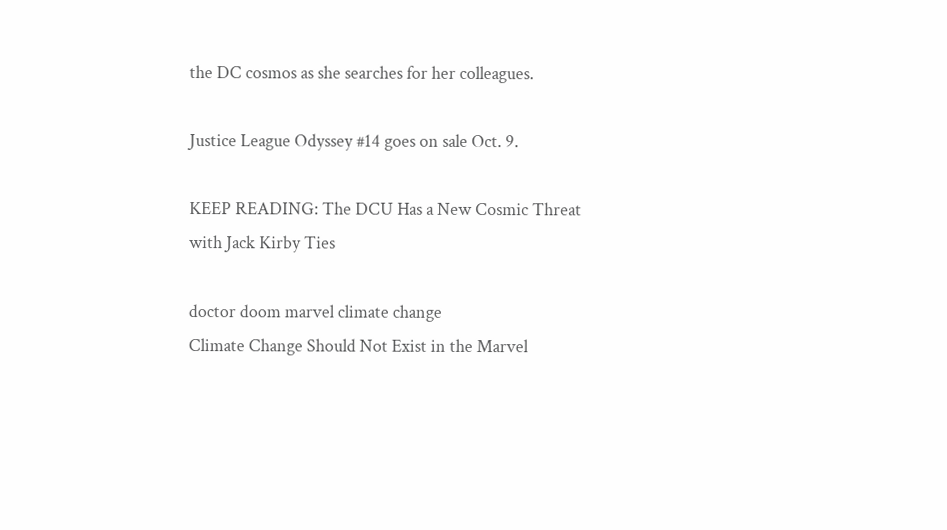the DC cosmos as she searches for her colleagues.

Justice League Odyssey #14 goes on sale Oct. 9.

KEEP READING: The DCU Has a New Cosmic Threat with Jack Kirby Ties

doctor doom marvel climate change
Climate Change Should Not Exist in the Marvel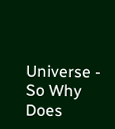Universe - So Why Does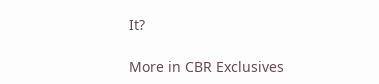It?

More in CBR Exclusives